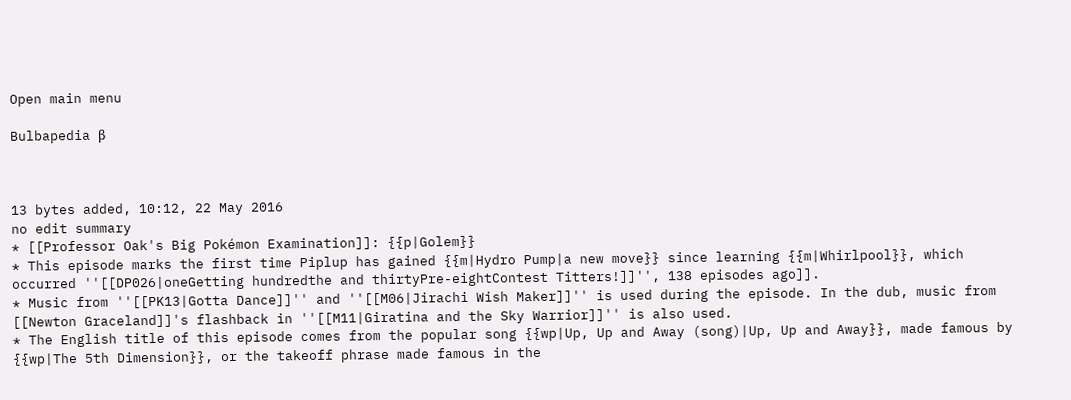Open main menu

Bulbapedia β



13 bytes added, 10:12, 22 May 2016
no edit summary
* [[Professor Oak's Big Pokémon Examination]]: {{p|Golem}}
* This episode marks the first time Piplup has gained {{m|Hydro Pump|a new move}} since learning {{m|Whirlpool}}, which occurred ''[[DP026|oneGetting hundredthe and thirtyPre-eightContest Titters!]]'', 138 episodes ago]].
* Music from ''[[PK13|Gotta Dance]]'' and ''[[M06|Jirachi Wish Maker]]'' is used during the episode. In the dub, music from [[Newton Graceland]]'s flashback in ''[[M11|Giratina and the Sky Warrior]]'' is also used.
* The English title of this episode comes from the popular song {{wp|Up, Up and Away (song)|Up, Up and Away}}, made famous by {{wp|The 5th Dimension}}, or the takeoff phrase made famous in the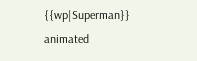{{wp|Superman}} animated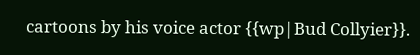cartoons by his voice actor {{wp|Bud Collyier}}.